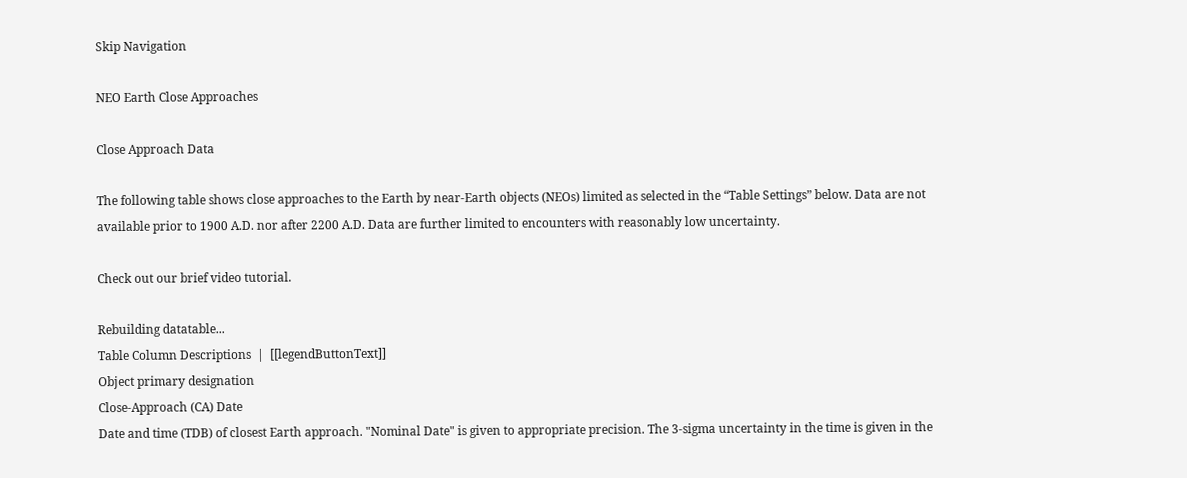Skip Navigation

NEO Earth Close Approaches

Close Approach Data

The following table shows close approaches to the Earth by near-Earth objects (NEOs) limited as selected in the “Table Settings” below. Data are not available prior to 1900 A.D. nor after 2200 A.D. Data are further limited to encounters with reasonably low uncertainty.

Check out our brief video tutorial.

Rebuilding datatable...
Table Column Descriptions  |  [[legendButtonText]]
Object primary designation
Close-Approach (CA) Date
Date and time (TDB) of closest Earth approach. "Nominal Date" is given to appropriate precision. The 3-sigma uncertainty in the time is given in the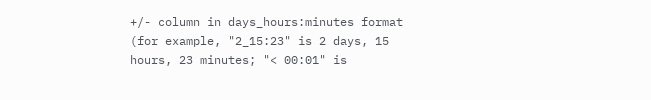+/- column in days_hours:minutes format (for example, "2_15:23" is 2 days, 15 hours, 23 minutes; "< 00:01" is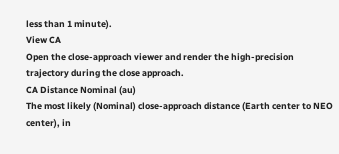less than 1 minute).
View CA
Open the close-approach viewer and render the high-precision trajectory during the close approach.
CA Distance Nominal (au)
The most likely (Nominal) close-approach distance (Earth center to NEO center), in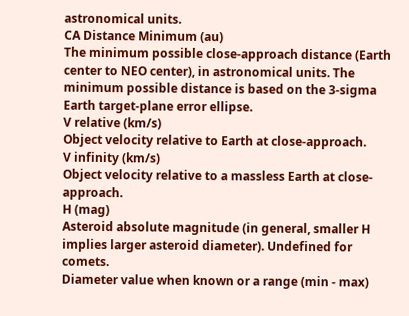astronomical units.
CA Distance Minimum (au)
The minimum possible close-approach distance (Earth center to NEO center), in astronomical units. The minimum possible distance is based on the 3-sigma Earth target-plane error ellipse.
V relative (km/s)
Object velocity relative to Earth at close-approach.
V infinity (km/s)
Object velocity relative to a massless Earth at close-approach.
H (mag)
Asteroid absolute magnitude (in general, smaller H implies larger asteroid diameter). Undefined for comets.
Diameter value when known or a range (min - max)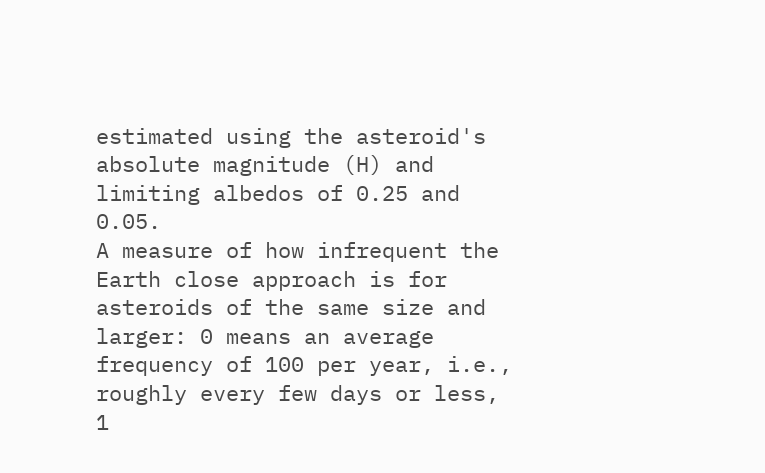estimated using the asteroid's absolute magnitude (H) and limiting albedos of 0.25 and 0.05.
A measure of how infrequent the Earth close approach is for asteroids of the same size and larger: 0 means an average frequency of 100 per year, i.e., roughly every few days or less, 1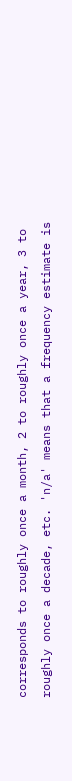corresponds to roughly once a month, 2 to roughly once a year, 3 to roughly once a decade, etc. 'n/a' means that a frequency estimate is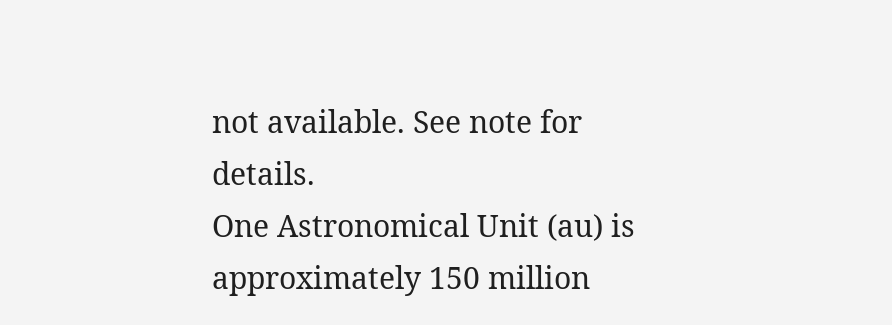not available. See note for details.
One Astronomical Unit (au) is approximately 150 million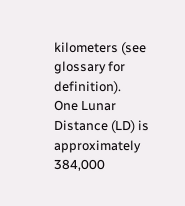kilometers (see glossary for definition).
One Lunar Distance (LD) is approximately 384,000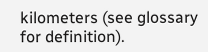kilometers (see glossary for definition).